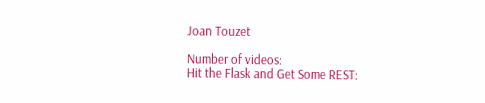Joan Touzet

Number of videos:
Hit the Flask and Get Some REST: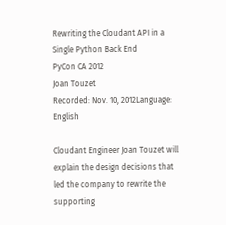Rewriting the Cloudant API in a Single Python Back End
PyCon CA 2012
Joan Touzet
Recorded: Nov. 10, 2012Language: English

Cloudant Engineer Joan Touzet will explain the design decisions that led the company to rewrite the supporting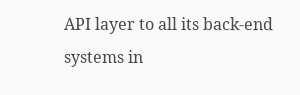API layer to all its back-end systems in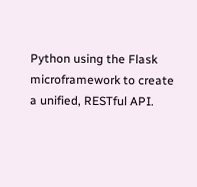Python using the Flask microframework to create a unified, RESTful API.